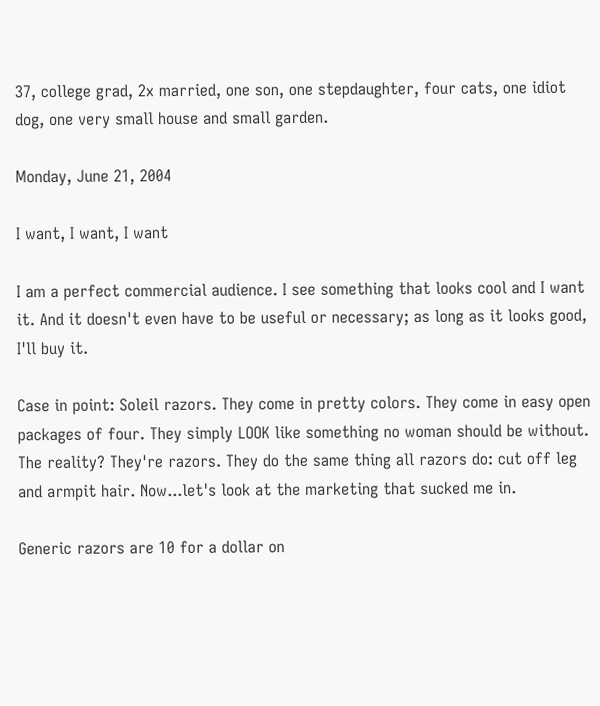37, college grad, 2x married, one son, one stepdaughter, four cats, one idiot dog, one very small house and small garden.

Monday, June 21, 2004

I want, I want, I want

I am a perfect commercial audience. I see something that looks cool and I want it. And it doesn't even have to be useful or necessary; as long as it looks good, I'll buy it.

Case in point: Soleil razors. They come in pretty colors. They come in easy open packages of four. They simply LOOK like something no woman should be without. The reality? They're razors. They do the same thing all razors do: cut off leg and armpit hair. Now...let's look at the marketing that sucked me in.

Generic razors are 10 for a dollar on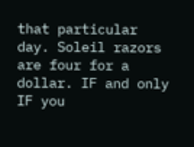that particular day. Soleil razors are four for a dollar. IF and only IF you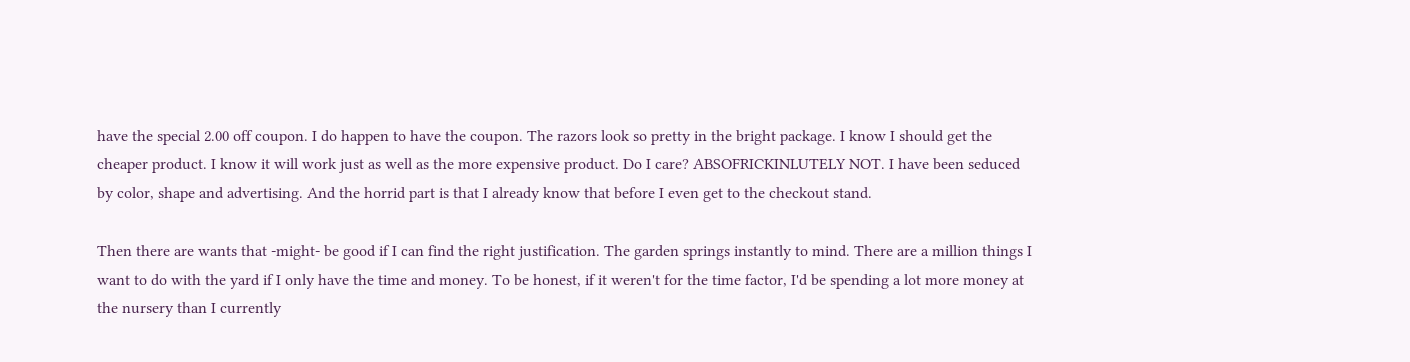have the special 2.00 off coupon. I do happen to have the coupon. The razors look so pretty in the bright package. I know I should get the cheaper product. I know it will work just as well as the more expensive product. Do I care? ABSOFRICKINLUTELY NOT. I have been seduced by color, shape and advertising. And the horrid part is that I already know that before I even get to the checkout stand.

Then there are wants that -might- be good if I can find the right justification. The garden springs instantly to mind. There are a million things I want to do with the yard if I only have the time and money. To be honest, if it weren't for the time factor, I'd be spending a lot more money at the nursery than I currently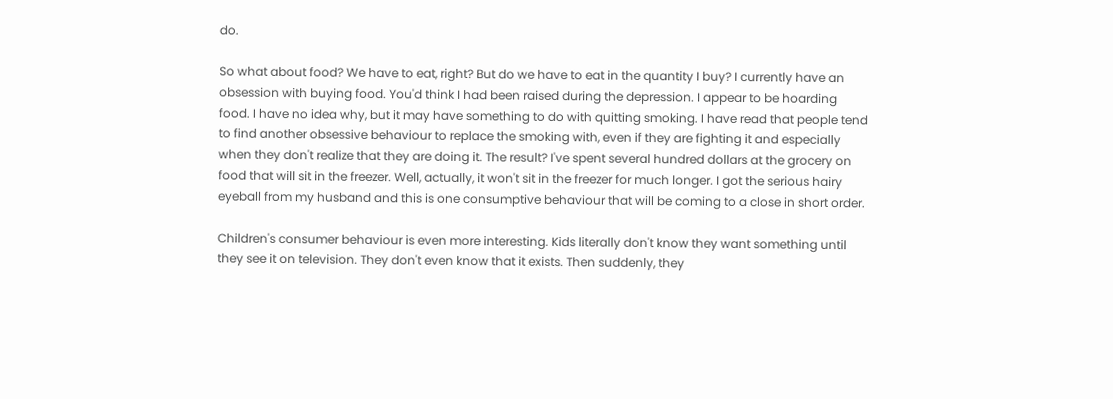do.

So what about food? We have to eat, right? But do we have to eat in the quantity I buy? I currently have an obsession with buying food. You'd think I had been raised during the depression. I appear to be hoarding food. I have no idea why, but it may have something to do with quitting smoking. I have read that people tend to find another obsessive behaviour to replace the smoking with, even if they are fighting it and especially when they don't realize that they are doing it. The result? I've spent several hundred dollars at the grocery on food that will sit in the freezer. Well, actually, it won't sit in the freezer for much longer. I got the serious hairy eyeball from my husband and this is one consumptive behaviour that will be coming to a close in short order.

Children's consumer behaviour is even more interesting. Kids literally don't know they want something until they see it on television. They don't even know that it exists. Then suddenly, they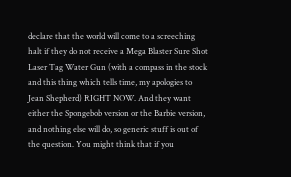declare that the world will come to a screeching halt if they do not receive a Mega Blaster Sure Shot Laser Tag Water Gun (with a compass in the stock and this thing which tells time, my apologies to Jean Shepherd) RIGHT NOW. And they want either the Spongebob version or the Barbie version, and nothing else will do, so generic stuff is out of the question. You might think that if you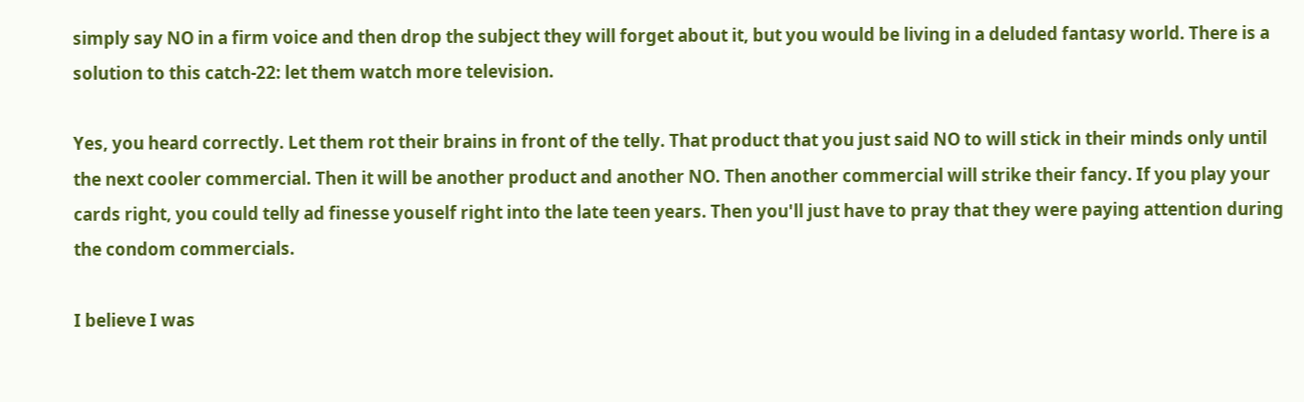simply say NO in a firm voice and then drop the subject they will forget about it, but you would be living in a deluded fantasy world. There is a solution to this catch-22: let them watch more television.

Yes, you heard correctly. Let them rot their brains in front of the telly. That product that you just said NO to will stick in their minds only until the next cooler commercial. Then it will be another product and another NO. Then another commercial will strike their fancy. If you play your cards right, you could telly ad finesse youself right into the late teen years. Then you'll just have to pray that they were paying attention during the condom commercials.

I believe I was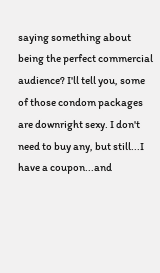saying something about being the perfect commercial audience? I'll tell you, some of those condom packages are downright sexy. I don't need to buy any, but still...I have a coupon...and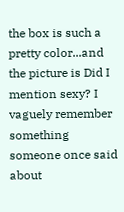the box is such a pretty color...and the picture is Did I mention sexy? I vaguely remember something someone once said about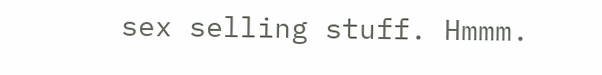sex selling stuff. Hmmm.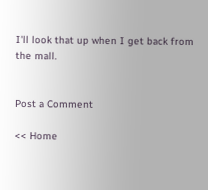I'll look that up when I get back from the mall.


Post a Comment

<< Home